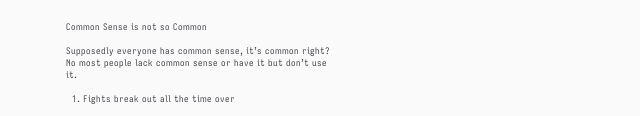Common Sense is not so Common

Supposedly everyone has common sense, it’s common right? No most people lack common sense or have it but don’t use it.

  1. Fights break out all the time over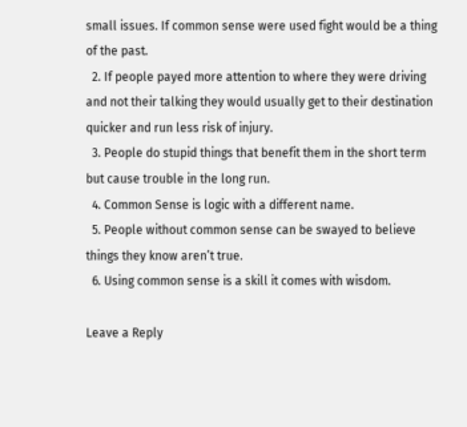small issues. If common sense were used fight would be a thing of the past.
  2. If people payed more attention to where they were driving and not their talking they would usually get to their destination quicker and run less risk of injury.
  3. People do stupid things that benefit them in the short term but cause trouble in the long run.
  4. Common Sense is logic with a different name.
  5. People without common sense can be swayed to believe things they know aren’t true.
  6. Using common sense is a skill it comes with wisdom.

Leave a Reply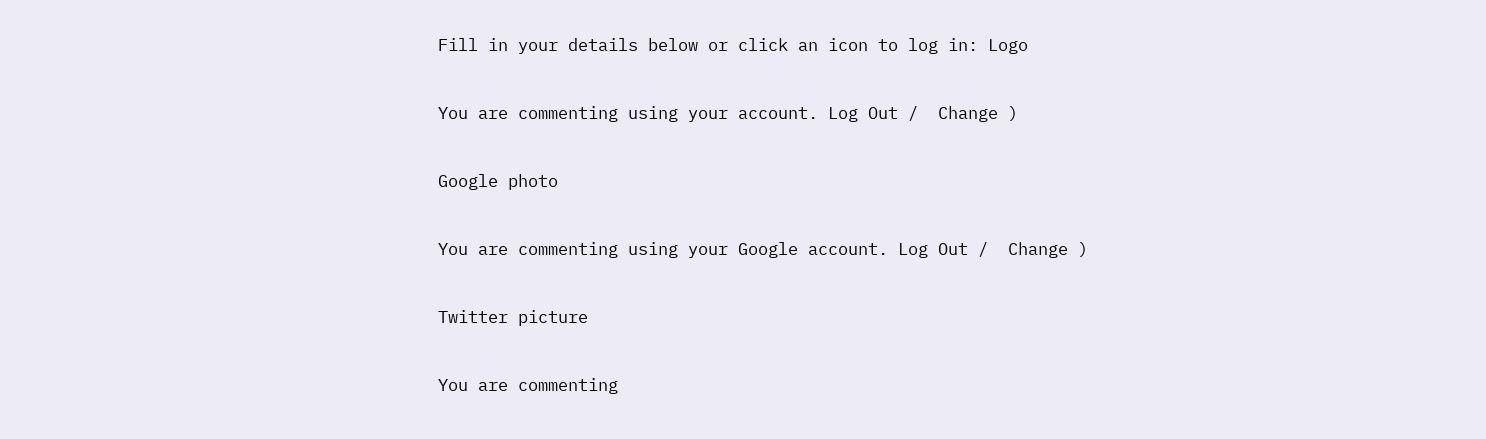Fill in your details below or click an icon to log in: Logo

You are commenting using your account. Log Out /  Change )

Google photo

You are commenting using your Google account. Log Out /  Change )

Twitter picture

You are commenting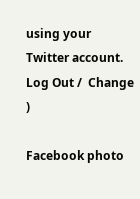using your Twitter account. Log Out /  Change )

Facebook photo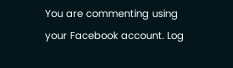You are commenting using your Facebook account. Log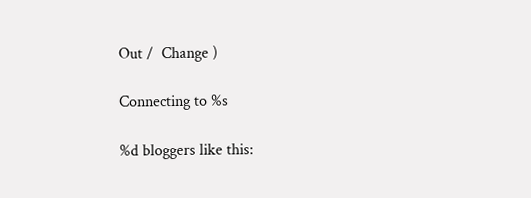Out /  Change )

Connecting to %s

%d bloggers like this: